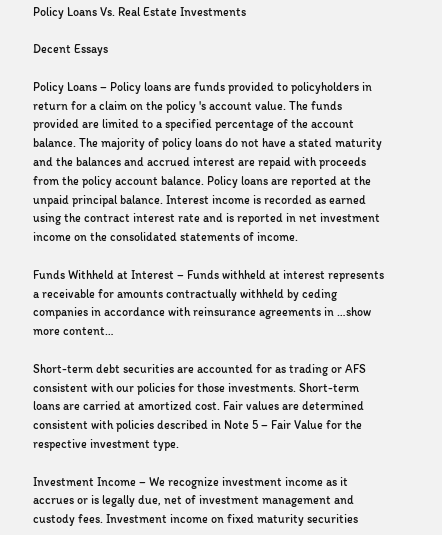Policy Loans Vs. Real Estate Investments

Decent Essays

Policy Loans – Policy loans are funds provided to policyholders in return for a claim on the policy 's account value. The funds provided are limited to a specified percentage of the account balance. The majority of policy loans do not have a stated maturity and the balances and accrued interest are repaid with proceeds from the policy account balance. Policy loans are reported at the unpaid principal balance. Interest income is recorded as earned using the contract interest rate and is reported in net investment income on the consolidated statements of income.

Funds Withheld at Interest – Funds withheld at interest represents a receivable for amounts contractually withheld by ceding companies in accordance with reinsurance agreements in …show more content…

Short-term debt securities are accounted for as trading or AFS consistent with our policies for those investments. Short-term loans are carried at amortized cost. Fair values are determined consistent with policies described in Note 5 – Fair Value for the respective investment type.

Investment Income – We recognize investment income as it accrues or is legally due, net of investment management and custody fees. Investment income on fixed maturity securities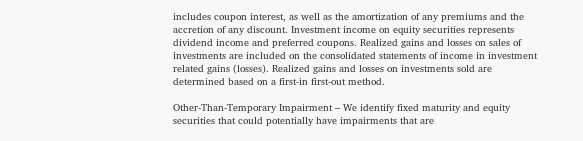includes coupon interest, as well as the amortization of any premiums and the accretion of any discount. Investment income on equity securities represents dividend income and preferred coupons. Realized gains and losses on sales of investments are included on the consolidated statements of income in investment related gains (losses). Realized gains and losses on investments sold are determined based on a first-in first-out method.

Other-Than-Temporary Impairment – We identify fixed maturity and equity securities that could potentially have impairments that are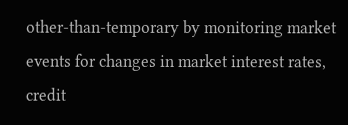other-than-temporary by monitoring market events for changes in market interest rates, credit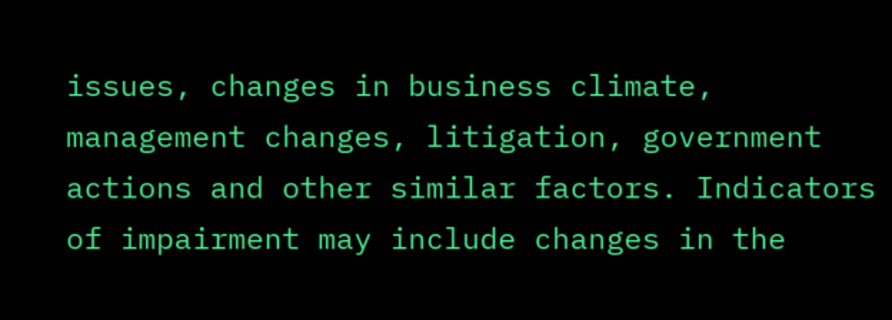issues, changes in business climate, management changes, litigation, government actions and other similar factors. Indicators of impairment may include changes in the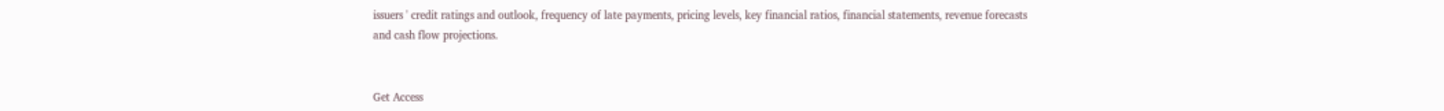issuers ' credit ratings and outlook, frequency of late payments, pricing levels, key financial ratios, financial statements, revenue forecasts and cash flow projections.


Get Access